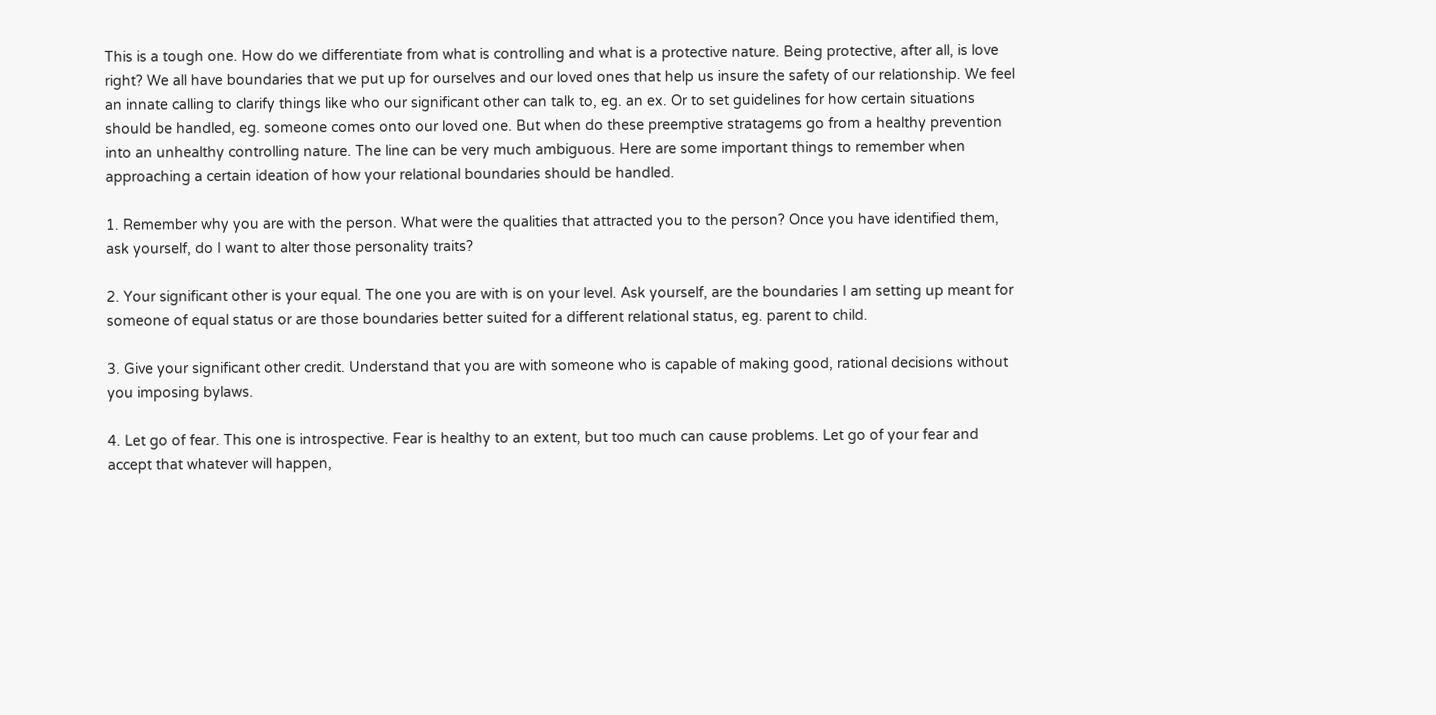This is a tough one. How do we differentiate from what is controlling and what is a protective nature. Being protective, after all, is love right? We all have boundaries that we put up for ourselves and our loved ones that help us insure the safety of our relationship. We feel an innate calling to clarify things like who our significant other can talk to, eg. an ex. Or to set guidelines for how certain situations should be handled, eg. someone comes onto our loved one. But when do these preemptive stratagems go from a healthy prevention into an unhealthy controlling nature. The line can be very much ambiguous. Here are some important things to remember when approaching a certain ideation of how your relational boundaries should be handled.

1. Remember why you are with the person. What were the qualities that attracted you to the person? Once you have identified them, ask yourself, do I want to alter those personality traits?

2. Your significant other is your equal. The one you are with is on your level. Ask yourself, are the boundaries I am setting up meant for someone of equal status or are those boundaries better suited for a different relational status, eg. parent to child.

3. Give your significant other credit. Understand that you are with someone who is capable of making good, rational decisions without you imposing bylaws.

4. Let go of fear. This one is introspective. Fear is healthy to an extent, but too much can cause problems. Let go of your fear and accept that whatever will happen,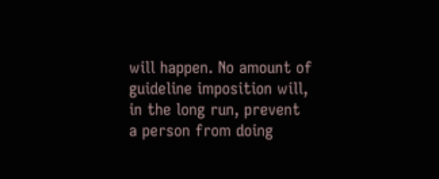will happen. No amount of guideline imposition will, in the long run, prevent a person from doing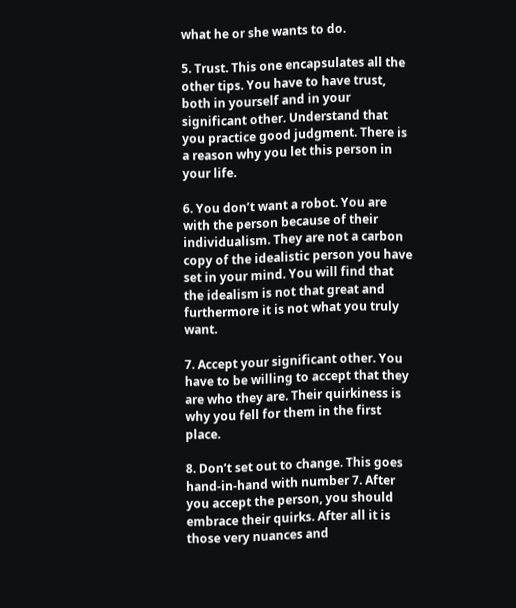what he or she wants to do.

5. Trust. This one encapsulates all the other tips. You have to have trust, both in yourself and in your significant other. Understand that you practice good judgment. There is a reason why you let this person in your life.

6. You don’t want a robot. You are with the person because of their individualism. They are not a carbon copy of the idealistic person you have set in your mind. You will find that the idealism is not that great and furthermore it is not what you truly want.

7. Accept your significant other. You have to be willing to accept that they are who they are. Their quirkiness is why you fell for them in the first place.

8. Don’t set out to change. This goes hand-in-hand with number 7. After you accept the person, you should embrace their quirks. After all it is those very nuances and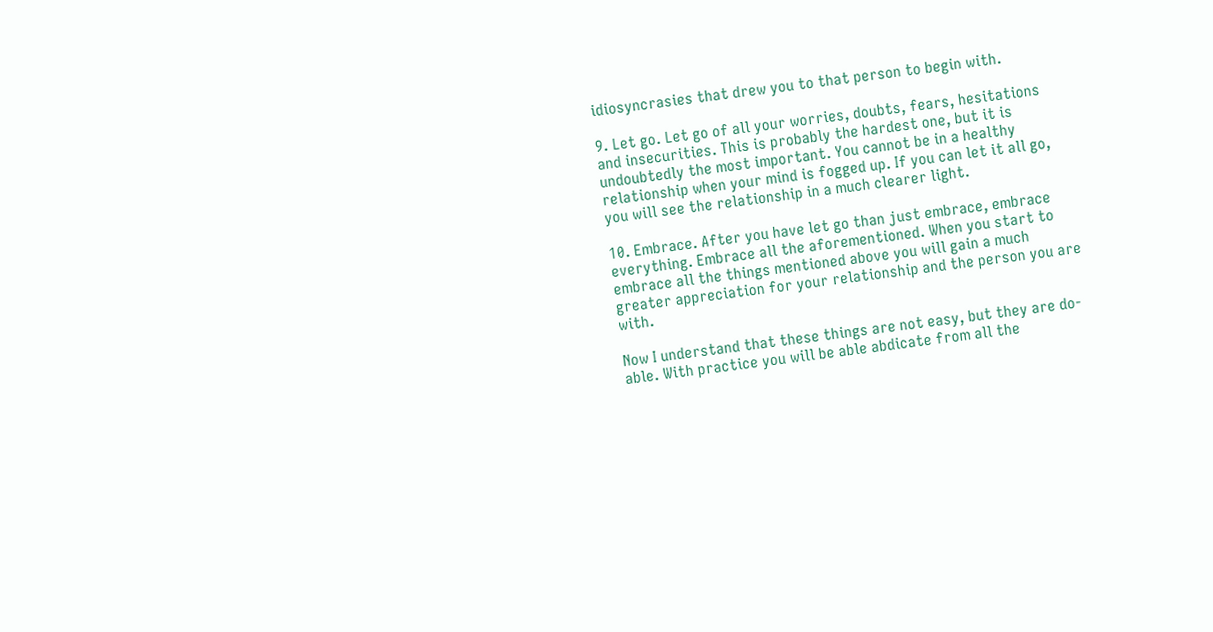idiosyncrasies that drew you to that person to begin with.

9. Let go. Let go of all your worries, doubts, fears, hesitations and insecurities. This is probably the hardest one, but it is undoubtedly the most important. You cannot be in a healthy relationship when your mind is fogged up. If you can let it all go, you will see the relationship in a much clearer light.

10. Embrace. After you have let go than just embrace, embrace everything. Embrace all the aforementioned. When you start to embrace all the things mentioned above you will gain a much greater appreciation for your relationship and the person you are with.

Now I understand that these things are not easy, but they are do-able. With practice you will be able abdicate from all the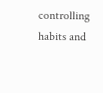controlling habits and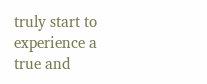truly start to experience a true and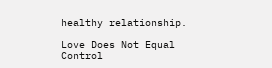healthy relationship.

Love Does Not Equal Control